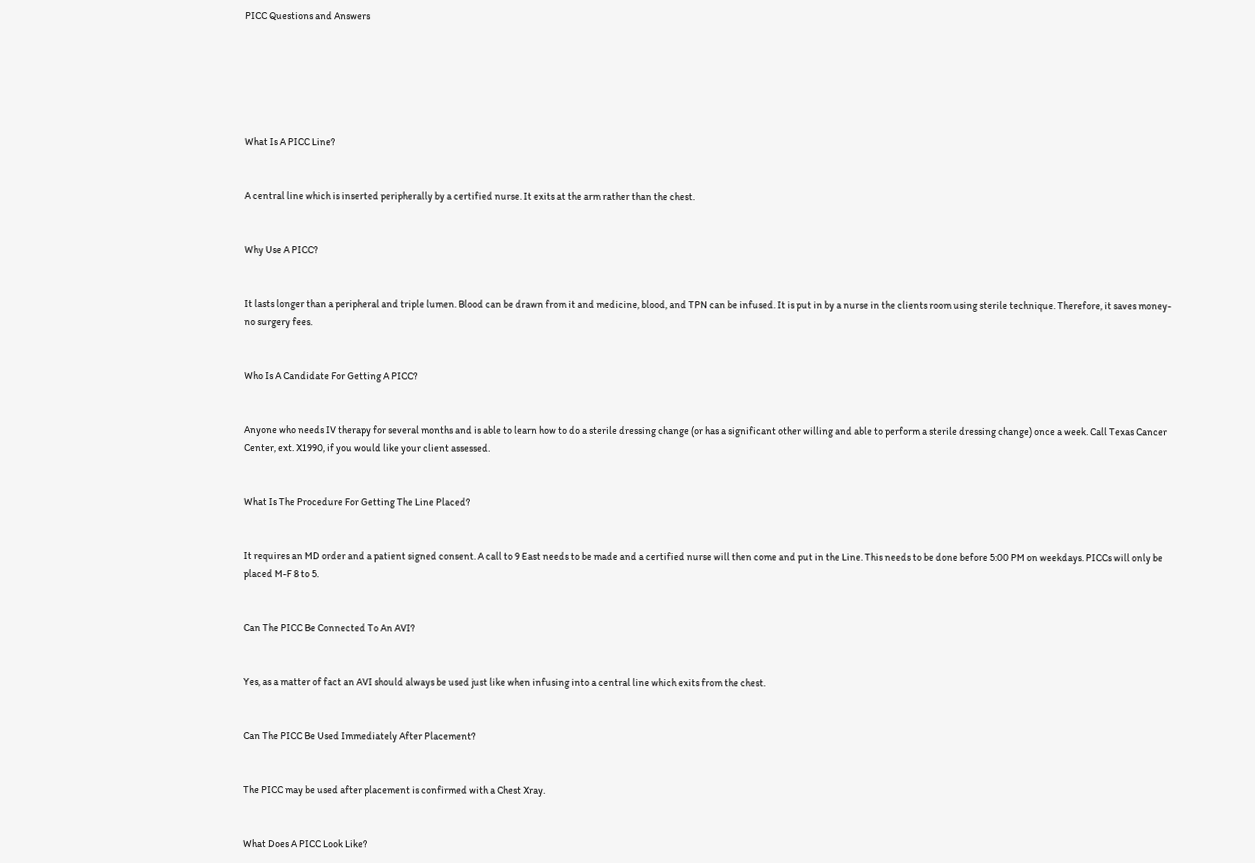PICC Questions and Answers






What Is A PICC Line?


A central line which is inserted peripherally by a certified nurse. It exits at the arm rather than the chest.


Why Use A PICC?


It lasts longer than a peripheral and triple lumen. Blood can be drawn from it and medicine, blood, and TPN can be infused. It is put in by a nurse in the clients room using sterile technique. Therefore, it saves money-no surgery fees.


Who Is A Candidate For Getting A PICC?


Anyone who needs IV therapy for several months and is able to learn how to do a sterile dressing change (or has a significant other willing and able to perform a sterile dressing change) once a week. Call Texas Cancer Center, ext. X1990, if you would like your client assessed.


What Is The Procedure For Getting The Line Placed?


It requires an MD order and a patient signed consent. A call to 9 East needs to be made and a certified nurse will then come and put in the Line. This needs to be done before 5:00 PM on weekdays. PICCs will only be placed M-F 8 to 5.


Can The PICC Be Connected To An AVI?


Yes, as a matter of fact an AVI should always be used just like when infusing into a central line which exits from the chest.


Can The PICC Be Used Immediately After Placement?


The PICC may be used after placement is confirmed with a Chest Xray.


What Does A PICC Look Like?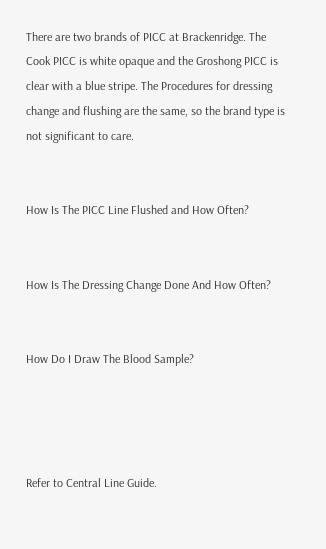There are two brands of PICC at Brackenridge. The Cook PICC is white opaque and the Groshong PICC is clear with a blue stripe. The Procedures for dressing change and flushing are the same, so the brand type is not significant to care.


How Is The PICC Line Flushed and How Often?


How Is The Dressing Change Done And How Often?


How Do I Draw The Blood Sample?




Refer to Central Line Guide.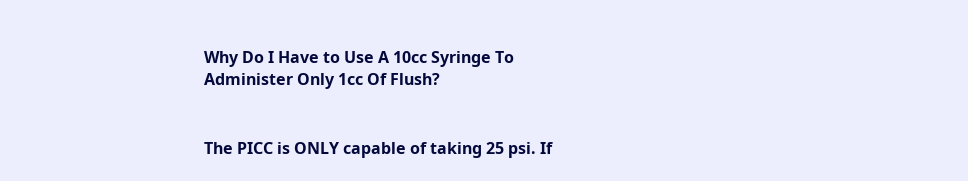Why Do I Have to Use A 10cc Syringe To Administer Only 1cc Of Flush?


The PICC is ONLY capable of taking 25 psi. If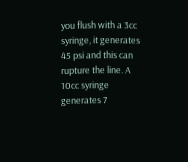you flush with a 3cc syringe, it generates 45 psi and this can rupture the line. A 10cc syringe generates 7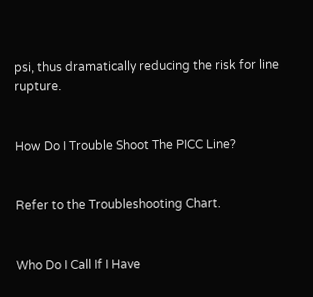psi, thus dramatically reducing the risk for line rupture.


How Do I Trouble Shoot The PICC Line?


Refer to the Troubleshooting Chart.


Who Do I Call If I Have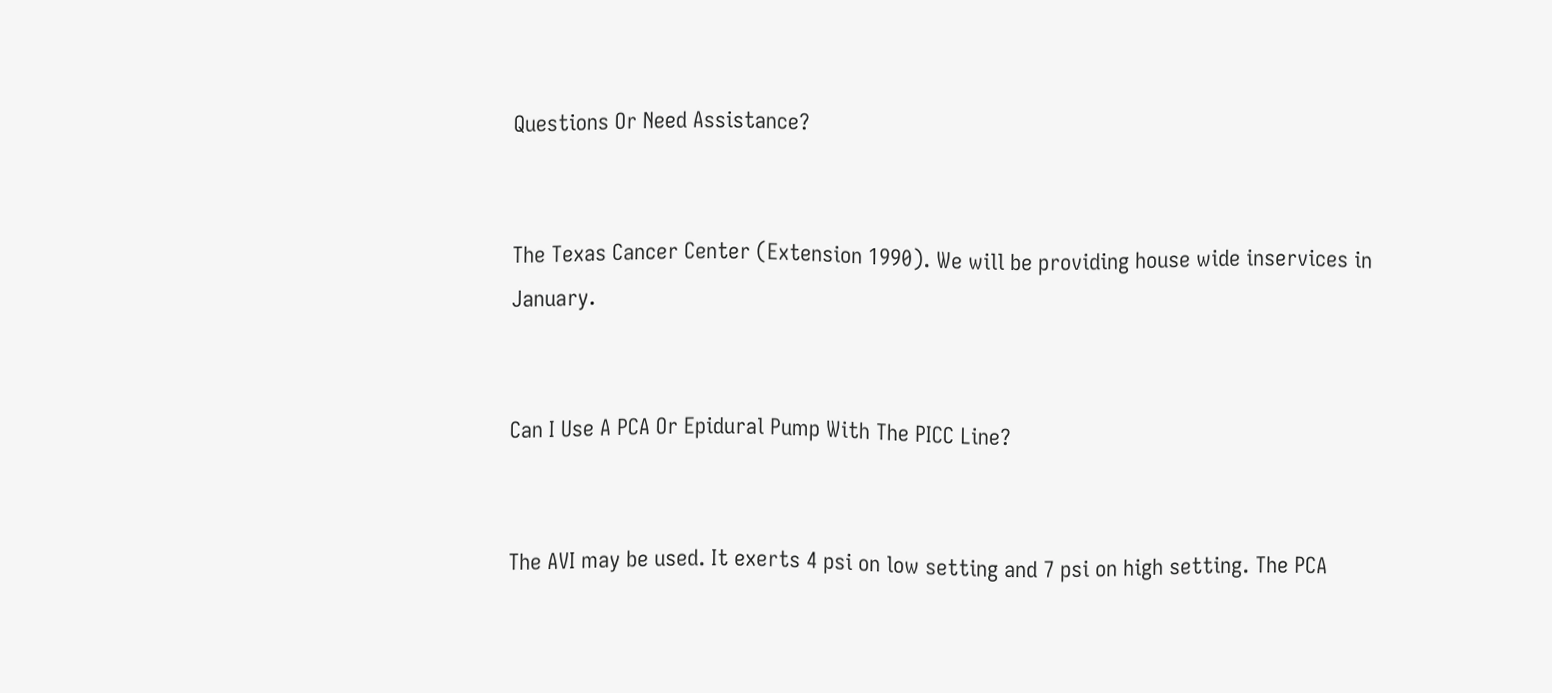Questions Or Need Assistance?


The Texas Cancer Center (Extension 1990). We will be providing house wide inservices in January.


Can I Use A PCA Or Epidural Pump With The PICC Line?


The AVI may be used. It exerts 4 psi on low setting and 7 psi on high setting. The PCA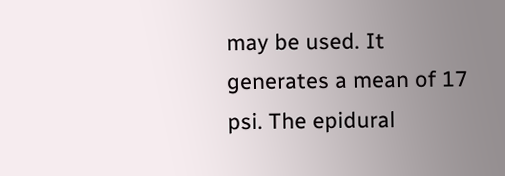may be used. It generates a mean of 17 psi. The epidural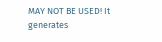MAY NOT BE USED! It generates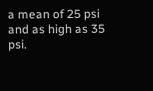a mean of 25 psi and as high as 35 psi.